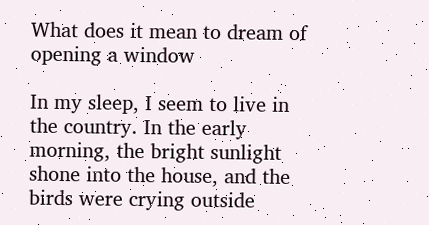What does it mean to dream of opening a window

In my sleep, I seem to live in the country. In the early morning, the bright sunlight shone into the house, and the birds were crying outside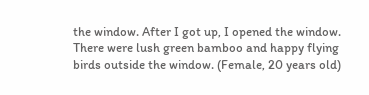the window. After I got up, I opened the window. There were lush green bamboo and happy flying birds outside the window. (Female, 20 years old)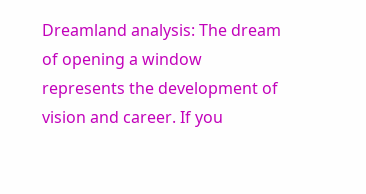Dreamland analysis: The dream of opening a window represents the development of vision and career. If you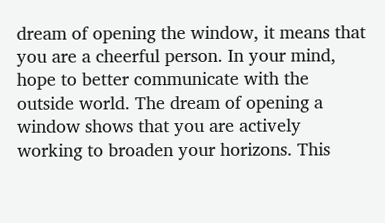dream of opening the window, it means that you are a cheerful person. In your mind, hope to better communicate with the outside world. The dream of opening a window shows that you are actively working to broaden your horizons. This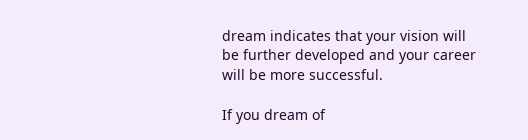dream indicates that your vision will be further developed and your career will be more successful.

If you dream of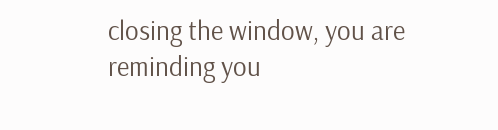closing the window, you are reminding you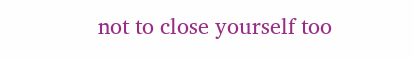not to close yourself too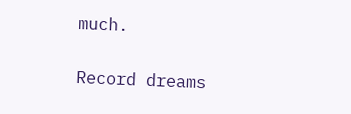much.

Record dreams